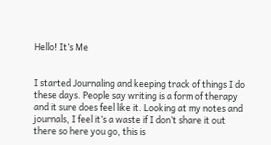Hello! It’s Me


I started Journaling and keeping track of things I do these days. People say writing is a form of therapy and it sure does feel like it. Looking at my notes and journals, I feel it’s a waste if I don’t share it out there so here you go, this is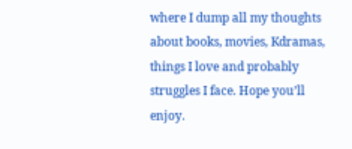where I dump all my thoughts about books, movies, Kdramas, things I love and probably struggles I face. Hope you’ll enjoy.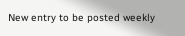New entry to be posted weekly